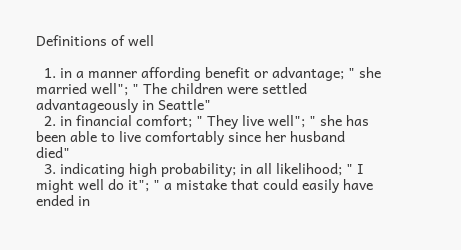Definitions of well

  1. in a manner affording benefit or advantage; " she married well"; " The children were settled advantageously in Seattle"
  2. in financial comfort; " They live well"; " she has been able to live comfortably since her husband died"
  3. indicating high probability; in all likelihood; " I might well do it"; " a mistake that could easily have ended in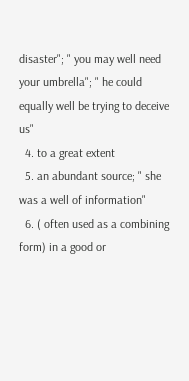disaster"; " you may well need your umbrella"; " he could equally well be trying to deceive us"
  4. to a great extent
  5. an abundant source; " she was a well of information"
  6. ( often used as a combining form) in a good or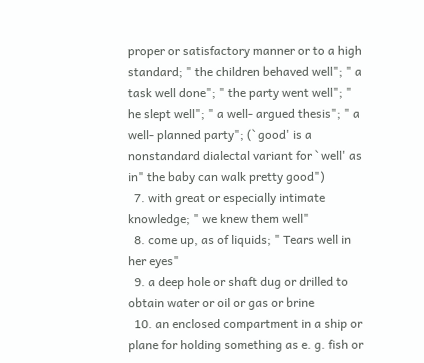proper or satisfactory manner or to a high standard; " the children behaved well"; " a task well done"; " the party went well"; " he slept well"; " a well- argued thesis"; " a well- planned party"; (` good' is a nonstandard dialectal variant for ` well' as in" the baby can walk pretty good")
  7. with great or especially intimate knowledge; " we knew them well"
  8. come up, as of liquids; " Tears well in her eyes"
  9. a deep hole or shaft dug or drilled to obtain water or oil or gas or brine
  10. an enclosed compartment in a ship or plane for holding something as e. g. fish or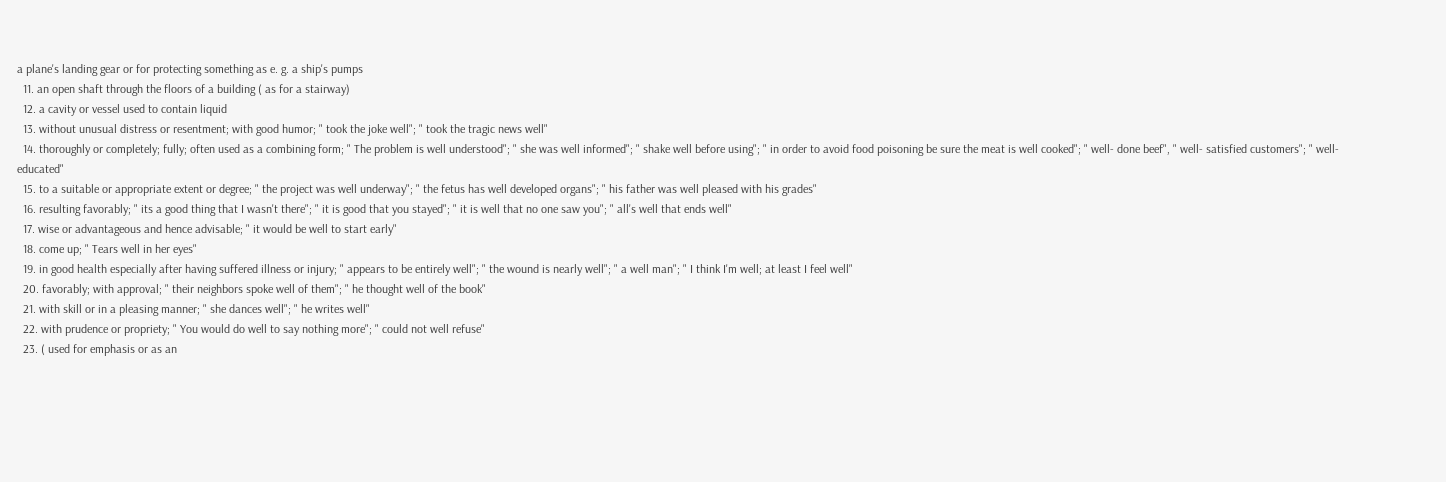a plane's landing gear or for protecting something as e. g. a ship's pumps
  11. an open shaft through the floors of a building ( as for a stairway)
  12. a cavity or vessel used to contain liquid
  13. without unusual distress or resentment; with good humor; " took the joke well"; " took the tragic news well"
  14. thoroughly or completely; fully; often used as a combining form; " The problem is well understood"; " she was well informed"; " shake well before using"; " in order to avoid food poisoning be sure the meat is well cooked"; " well- done beef", " well- satisfied customers"; " well- educated"
  15. to a suitable or appropriate extent or degree; " the project was well underway"; " the fetus has well developed organs"; " his father was well pleased with his grades"
  16. resulting favorably; " its a good thing that I wasn't there"; " it is good that you stayed"; " it is well that no one saw you"; " all's well that ends well"
  17. wise or advantageous and hence advisable; " it would be well to start early"
  18. come up; " Tears well in her eyes"
  19. in good health especially after having suffered illness or injury; " appears to be entirely well"; " the wound is nearly well"; " a well man"; " I think I'm well; at least I feel well"
  20. favorably; with approval; " their neighbors spoke well of them"; " he thought well of the book"
  21. with skill or in a pleasing manner; " she dances well"; " he writes well"
  22. with prudence or propriety; " You would do well to say nothing more"; " could not well refuse"
  23. ( used for emphasis or as an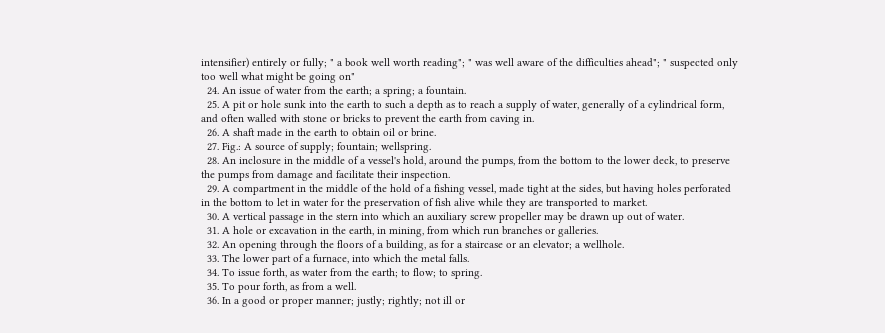intensifier) entirely or fully; " a book well worth reading"; " was well aware of the difficulties ahead"; " suspected only too well what might be going on"
  24. An issue of water from the earth; a spring; a fountain.
  25. A pit or hole sunk into the earth to such a depth as to reach a supply of water, generally of a cylindrical form, and often walled with stone or bricks to prevent the earth from caving in.
  26. A shaft made in the earth to obtain oil or brine.
  27. Fig.: A source of supply; fountain; wellspring.
  28. An inclosure in the middle of a vessel's hold, around the pumps, from the bottom to the lower deck, to preserve the pumps from damage and facilitate their inspection.
  29. A compartment in the middle of the hold of a fishing vessel, made tight at the sides, but having holes perforated in the bottom to let in water for the preservation of fish alive while they are transported to market.
  30. A vertical passage in the stern into which an auxiliary screw propeller may be drawn up out of water.
  31. A hole or excavation in the earth, in mining, from which run branches or galleries.
  32. An opening through the floors of a building, as for a staircase or an elevator; a wellhole.
  33. The lower part of a furnace, into which the metal falls.
  34. To issue forth, as water from the earth; to flow; to spring.
  35. To pour forth, as from a well.
  36. In a good or proper manner; justly; rightly; not ill or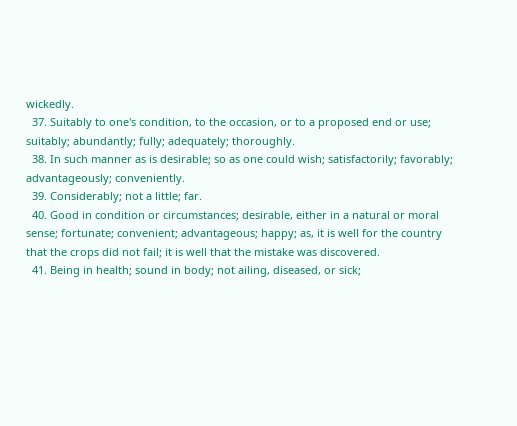wickedly.
  37. Suitably to one's condition, to the occasion, or to a proposed end or use; suitably; abundantly; fully; adequately; thoroughly.
  38. In such manner as is desirable; so as one could wish; satisfactorily; favorably; advantageously; conveniently.
  39. Considerably; not a little; far.
  40. Good in condition or circumstances; desirable, either in a natural or moral sense; fortunate; convenient; advantageous; happy; as, it is well for the country that the crops did not fail; it is well that the mistake was discovered.
  41. Being in health; sound in body; not ailing, diseased, or sick;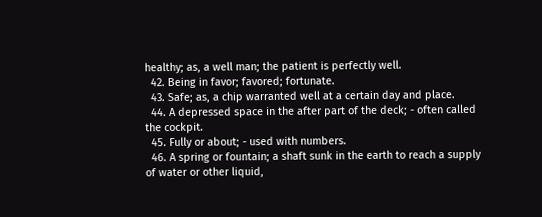healthy; as, a well man; the patient is perfectly well.
  42. Being in favor; favored; fortunate.
  43. Safe; as, a chip warranted well at a certain day and place.
  44. A depressed space in the after part of the deck; - often called the cockpit.
  45. Fully or about; - used with numbers.
  46. A spring or fountain; a shaft sunk in the earth to reach a supply of water or other liquid,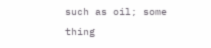such as oil; some thing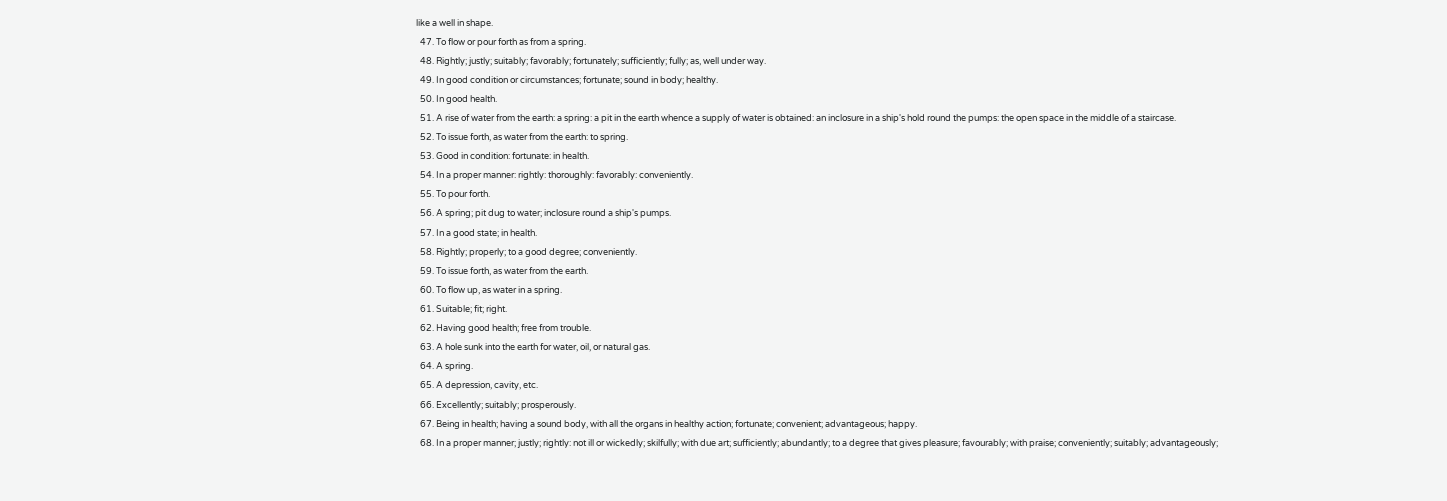like a well in shape.
  47. To flow or pour forth as from a spring.
  48. Rightly; justly; suitably; favorably; fortunately; sufficiently; fully; as, well under way.
  49. In good condition or circumstances; fortunate; sound in body; healthy.
  50. In good health.
  51. A rise of water from the earth: a spring: a pit in the earth whence a supply of water is obtained: an inclosure in a ship's hold round the pumps: the open space in the middle of a staircase.
  52. To issue forth, as water from the earth: to spring.
  53. Good in condition: fortunate: in health.
  54. In a proper manner: rightly: thoroughly: favorably: conveniently.
  55. To pour forth.
  56. A spring; pit dug to water; inclosure round a ship's pumps.
  57. In a good state; in health.
  58. Rightly; properly; to a good degree; conveniently.
  59. To issue forth, as water from the earth.
  60. To flow up, as water in a spring.
  61. Suitable; fit; right.
  62. Having good health; free from trouble.
  63. A hole sunk into the earth for water, oil, or natural gas.
  64. A spring.
  65. A depression, cavity, etc.
  66. Excellently; suitably; prosperously.
  67. Being in health; having a sound body, with all the organs in healthy action; fortunate; convenient; advantageous; happy.
  68. In a proper manner; justly; rightly: not ill or wickedly; skilfully; with due art; sufficiently; abundantly; to a degree that gives pleasure; favourably; with praise; conveniently; suitably; advantageously;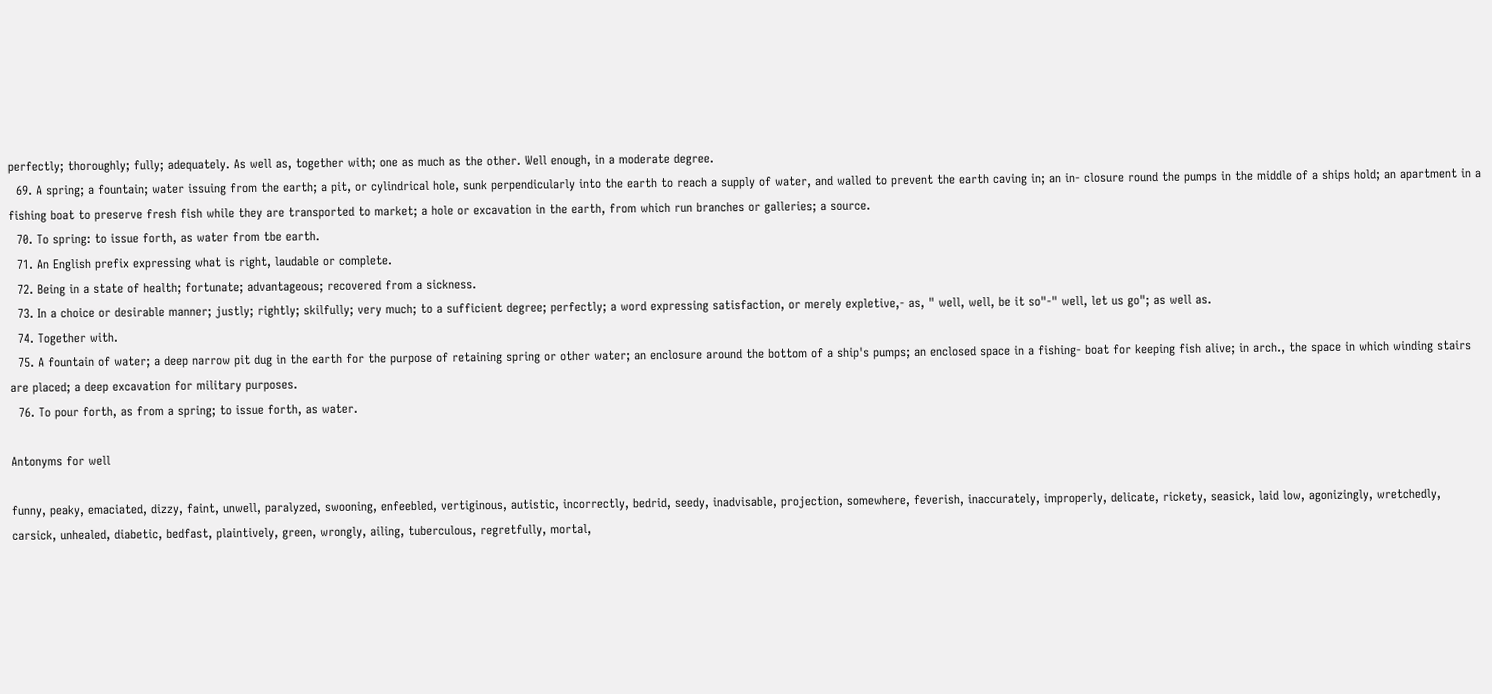perfectly; thoroughly; fully; adequately. As well as, together with; one as much as the other. Well enough, in a moderate degree.
  69. A spring; a fountain; water issuing from the earth; a pit, or cylindrical hole, sunk perpendicularly into the earth to reach a supply of water, and walled to prevent the earth caving in; an in- closure round the pumps in the middle of a ships hold; an apartment in a fishing boat to preserve fresh fish while they are transported to market; a hole or excavation in the earth, from which run branches or galleries; a source.
  70. To spring: to issue forth, as water from tbe earth.
  71. An English prefix expressing what is right, laudable or complete.
  72. Being in a state of health; fortunate; advantageous; recovered from a sickness.
  73. In a choice or desirable manner; justly; rightly; skilfully; very much; to a sufficient degree; perfectly; a word expressing satisfaction, or merely expletive,- as, " well, well, be it so"-" well, let us go"; as well as.
  74. Together with.
  75. A fountain of water; a deep narrow pit dug in the earth for the purpose of retaining spring or other water; an enclosure around the bottom of a ship's pumps; an enclosed space in a fishing- boat for keeping fish alive; in arch., the space in which winding stairs are placed; a deep excavation for military purposes.
  76. To pour forth, as from a spring; to issue forth, as water.

Antonyms for well

funny, peaky, emaciated, dizzy, faint, unwell, paralyzed, swooning, enfeebled, vertiginous, autistic, incorrectly, bedrid, seedy, inadvisable, projection, somewhere, feverish, inaccurately, improperly, delicate, rickety, seasick, laid low, agonizingly, wretchedly, carsick, unhealed, diabetic, bedfast, plaintively, green, wrongly, ailing, tuberculous, regretfully, mortal,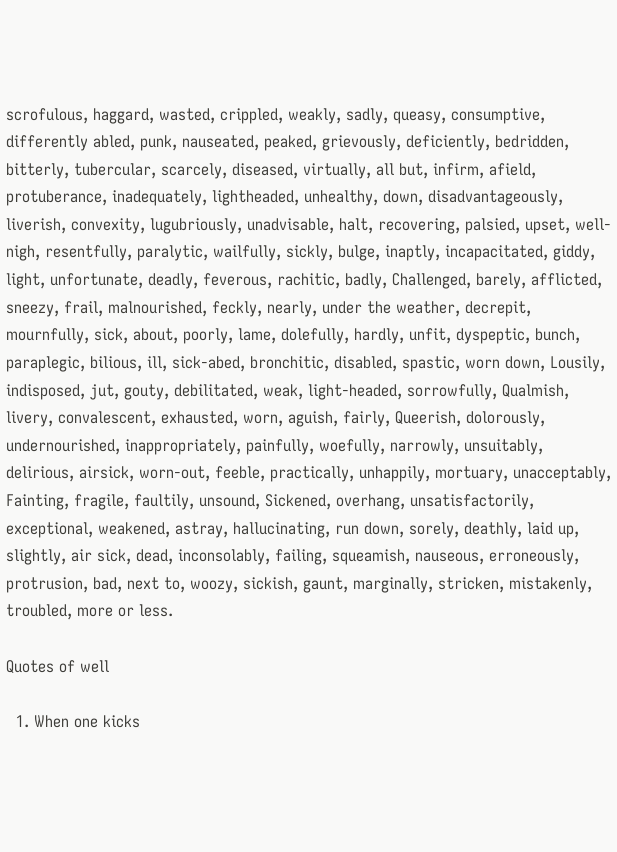scrofulous, haggard, wasted, crippled, weakly, sadly, queasy, consumptive, differently abled, punk, nauseated, peaked, grievously, deficiently, bedridden, bitterly, tubercular, scarcely, diseased, virtually, all but, infirm, afield, protuberance, inadequately, lightheaded, unhealthy, down, disadvantageously, liverish, convexity, lugubriously, unadvisable, halt, recovering, palsied, upset, well-nigh, resentfully, paralytic, wailfully, sickly, bulge, inaptly, incapacitated, giddy, light, unfortunate, deadly, feverous, rachitic, badly, Challenged, barely, afflicted, sneezy, frail, malnourished, feckly, nearly, under the weather, decrepit, mournfully, sick, about, poorly, lame, dolefully, hardly, unfit, dyspeptic, bunch, paraplegic, bilious, ill, sick-abed, bronchitic, disabled, spastic, worn down, Lousily, indisposed, jut, gouty, debilitated, weak, light-headed, sorrowfully, Qualmish, livery, convalescent, exhausted, worn, aguish, fairly, Queerish, dolorously, undernourished, inappropriately, painfully, woefully, narrowly, unsuitably, delirious, airsick, worn-out, feeble, practically, unhappily, mortuary, unacceptably, Fainting, fragile, faultily, unsound, Sickened, overhang, unsatisfactorily, exceptional, weakened, astray, hallucinating, run down, sorely, deathly, laid up, slightly, air sick, dead, inconsolably, failing, squeamish, nauseous, erroneously, protrusion, bad, next to, woozy, sickish, gaunt, marginally, stricken, mistakenly, troubled, more or less.

Quotes of well

  1. When one kicks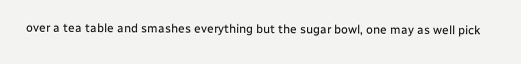over a tea table and smashes everything but the sugar bowl, one may as well pick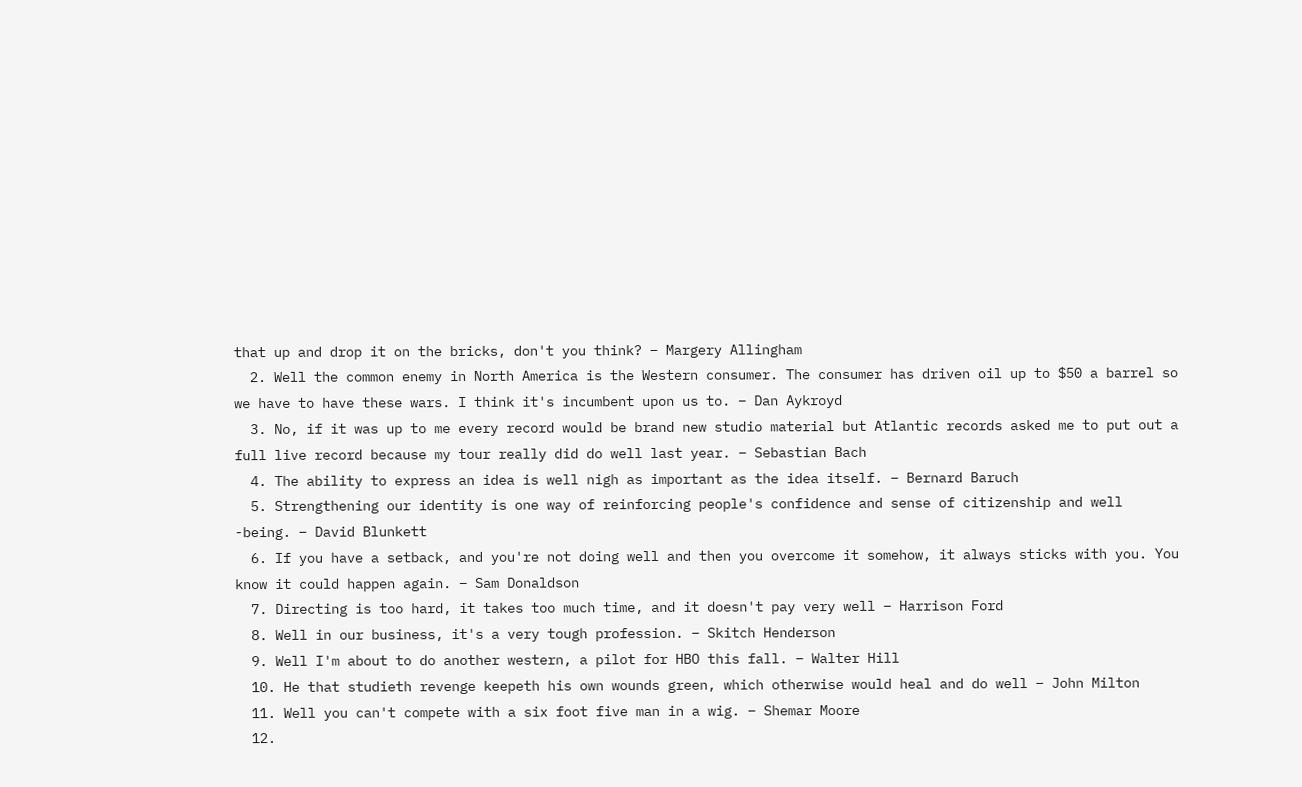that up and drop it on the bricks, don't you think? – Margery Allingham
  2. Well the common enemy in North America is the Western consumer. The consumer has driven oil up to $50 a barrel so we have to have these wars. I think it's incumbent upon us to. – Dan Aykroyd
  3. No, if it was up to me every record would be brand new studio material but Atlantic records asked me to put out a full live record because my tour really did do well last year. – Sebastian Bach
  4. The ability to express an idea is well nigh as important as the idea itself. – Bernard Baruch
  5. Strengthening our identity is one way of reinforcing people's confidence and sense of citizenship and well -being. – David Blunkett
  6. If you have a setback, and you're not doing well and then you overcome it somehow, it always sticks with you. You know it could happen again. – Sam Donaldson
  7. Directing is too hard, it takes too much time, and it doesn't pay very well – Harrison Ford
  8. Well in our business, it's a very tough profession. – Skitch Henderson
  9. Well I'm about to do another western, a pilot for HBO this fall. – Walter Hill
  10. He that studieth revenge keepeth his own wounds green, which otherwise would heal and do well – John Milton
  11. Well you can't compete with a six foot five man in a wig. – Shemar Moore
  12.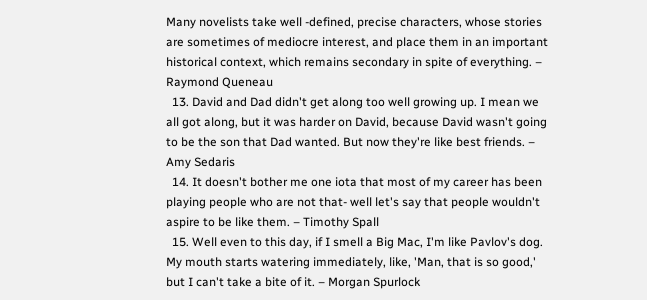Many novelists take well -defined, precise characters, whose stories are sometimes of mediocre interest, and place them in an important historical context, which remains secondary in spite of everything. – Raymond Queneau
  13. David and Dad didn't get along too well growing up. I mean we all got along, but it was harder on David, because David wasn't going to be the son that Dad wanted. But now they're like best friends. – Amy Sedaris
  14. It doesn't bother me one iota that most of my career has been playing people who are not that- well let's say that people wouldn't aspire to be like them. – Timothy Spall
  15. Well even to this day, if I smell a Big Mac, I'm like Pavlov's dog. My mouth starts watering immediately, like, 'Man, that is so good,' but I can't take a bite of it. – Morgan Spurlock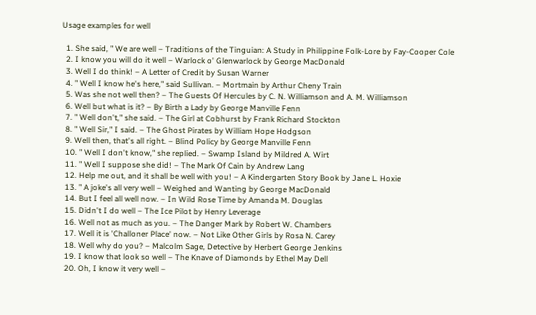Usage examples for well

  1. She said, " We are well – Traditions of the Tinguian: A Study in Philippine Folk-Lore by Fay-Cooper Cole
  2. I know you will do it well – Warlock o' Glenwarlock by George MacDonald
  3. Well I do think! – A Letter of Credit by Susan Warner
  4. " Well I know he's here," said Sullivan. – Mortmain by Arthur Cheny Train
  5. Was she not well then? – The Guests Of Hercules by C. N. Williamson and A. M. Williamson
  6. Well but what is it? – By Birth a Lady by George Manville Fenn
  7. " Well don't," she said. – The Girl at Cobhurst by Frank Richard Stockton
  8. " Well Sir," I said. – The Ghost Pirates by William Hope Hodgson
  9. Well then, that's all right. – Blind Policy by George Manville Fenn
  10. " Well I don't know," she replied. – Swamp Island by Mildred A. Wirt
  11. " Well I suppose she did! – The Mark Of Cain by Andrew Lang
  12. Help me out, and it shall be well with you! – A Kindergarten Story Book by Jane L. Hoxie
  13. " A joke's all very well – Weighed and Wanting by George MacDonald
  14. But I feel all well now. – In Wild Rose Time by Amanda M. Douglas
  15. Didn't I do well – The Ice Pilot by Henry Leverage
  16. Well not as much as you. – The Danger Mark by Robert W. Chambers
  17. Well it is 'Challoner Place' now. – Not Like Other Girls by Rosa N. Carey
  18. Well why do you? – Malcolm Sage, Detective by Herbert George Jenkins
  19. I know that look so well – The Knave of Diamonds by Ethel May Dell
  20. Oh, I know it very well –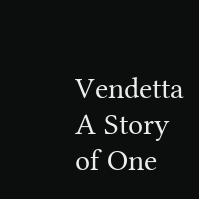Vendetta A Story of One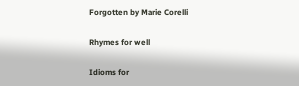Forgotten by Marie Corelli

Rhymes for well

Idioms for